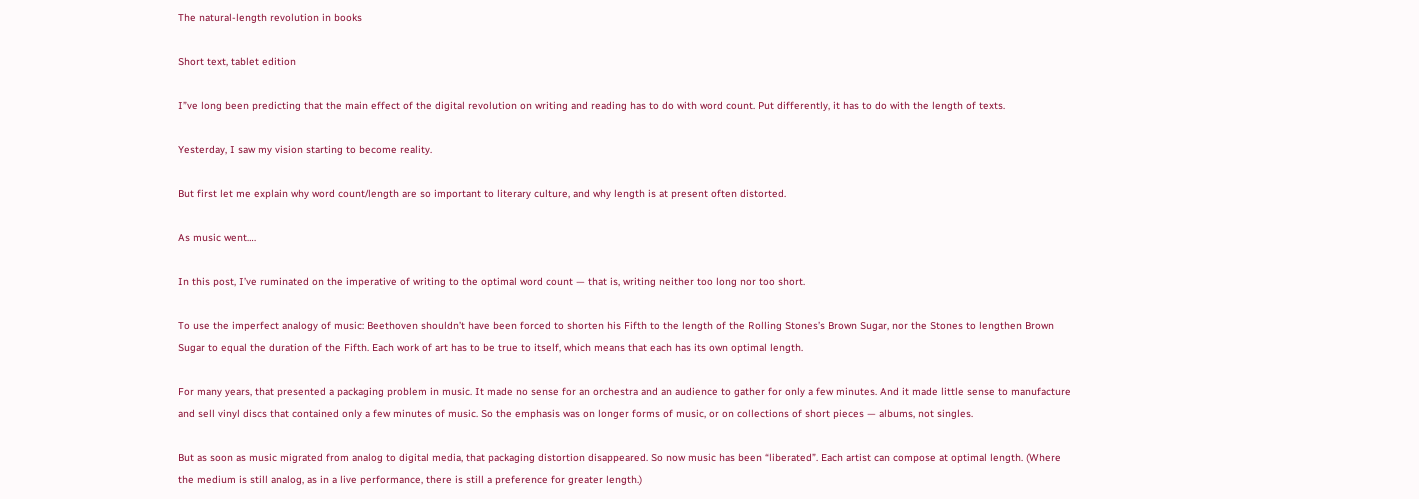The natural-length revolution in books

Short text, tablet edition

I”ve long been predicting that the main effect of the digital revolution on writing and reading has to do with word count. Put differently, it has to do with the length of texts.

Yesterday, I saw my vision starting to become reality.

But first let me explain why word count/length are so important to literary culture, and why length is at present often distorted.

As music went….

In this post, I’ve ruminated on the imperative of writing to the optimal word count — that is, writing neither too long nor too short.

To use the imperfect analogy of music: Beethoven shouldn’t have been forced to shorten his Fifth to the length of the Rolling Stones’s Brown Sugar, nor the Stones to lengthen Brown Sugar to equal the duration of the Fifth. Each work of art has to be true to itself, which means that each has its own optimal length.

For many years, that presented a packaging problem in music. It made no sense for an orchestra and an audience to gather for only a few minutes. And it made little sense to manufacture and sell vinyl discs that contained only a few minutes of music. So the emphasis was on longer forms of music, or on collections of short pieces — albums, not singles.

But as soon as music migrated from analog to digital media, that packaging distortion disappeared. So now music has been “liberated”. Each artist can compose at optimal length. (Where the medium is still analog, as in a live performance, there is still a preference for greater length.)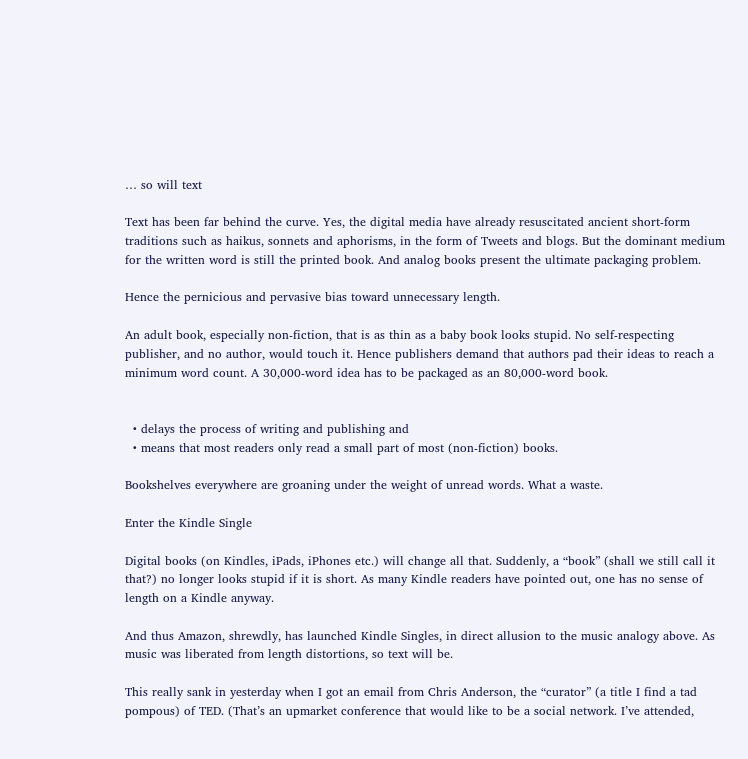… so will text

Text has been far behind the curve. Yes, the digital media have already resuscitated ancient short-form traditions such as haikus, sonnets and aphorisms, in the form of Tweets and blogs. But the dominant medium for the written word is still the printed book. And analog books present the ultimate packaging problem.

Hence the pernicious and pervasive bias toward unnecessary length.

An adult book, especially non-fiction, that is as thin as a baby book looks stupid. No self-respecting publisher, and no author, would touch it. Hence publishers demand that authors pad their ideas to reach a minimum word count. A 30,000-word idea has to be packaged as an 80,000-word book.


  • delays the process of writing and publishing and
  • means that most readers only read a small part of most (non-fiction) books.

Bookshelves everywhere are groaning under the weight of unread words. What a waste.

Enter the Kindle Single

Digital books (on Kindles, iPads, iPhones etc.) will change all that. Suddenly, a “book” (shall we still call it that?) no longer looks stupid if it is short. As many Kindle readers have pointed out, one has no sense of length on a Kindle anyway.

And thus Amazon, shrewdly, has launched Kindle Singles, in direct allusion to the music analogy above. As music was liberated from length distortions, so text will be.

This really sank in yesterday when I got an email from Chris Anderson, the “curator” (a title I find a tad pompous) of TED. (That’s an upmarket conference that would like to be a social network. I’ve attended,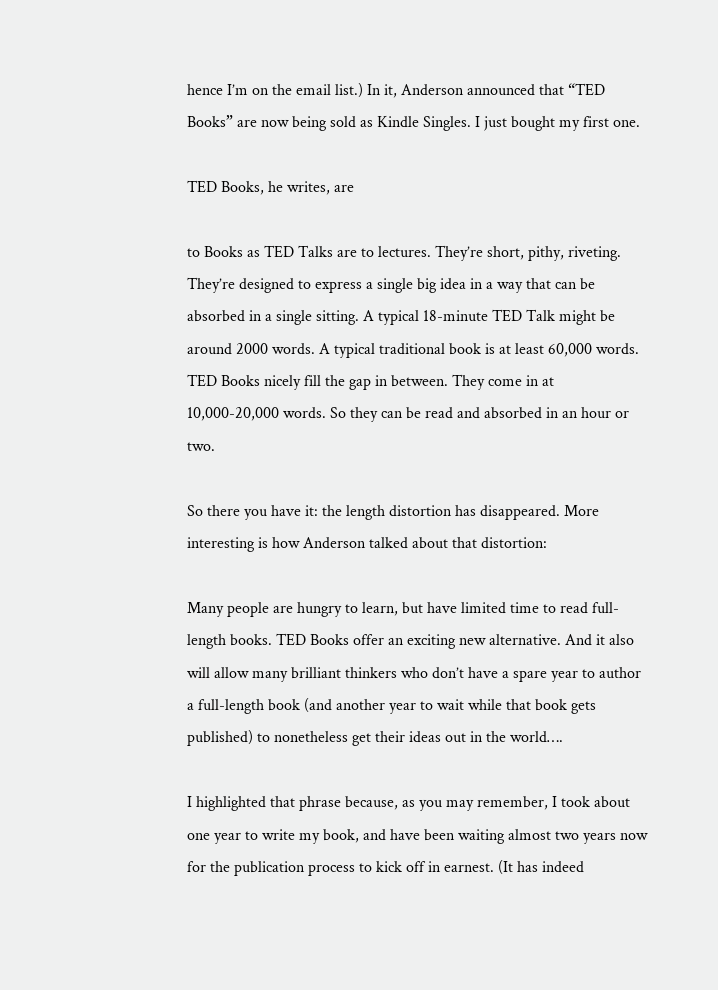hence I’m on the email list.) In it, Anderson announced that “TED Books” are now being sold as Kindle Singles. I just bought my first one.

TED Books, he writes, are

to Books as TED Talks are to lectures. They’re short, pithy, riveting. They’re designed to express a single big idea in a way that can be absorbed in a single sitting. A typical 18-minute TED Talk might be around 2000 words. A typical traditional book is at least 60,000 words. TED Books nicely fill the gap in between. They come in at 10,000-20,000 words. So they can be read and absorbed in an hour or two.

So there you have it: the length distortion has disappeared. More interesting is how Anderson talked about that distortion:

Many people are hungry to learn, but have limited time to read full-length books. TED Books offer an exciting new alternative. And it also will allow many brilliant thinkers who don’t have a spare year to author a full-length book (and another year to wait while that book gets published) to nonetheless get their ideas out in the world….

I highlighted that phrase because, as you may remember, I took about one year to write my book, and have been waiting almost two years now for the publication process to kick off in earnest. (It has indeed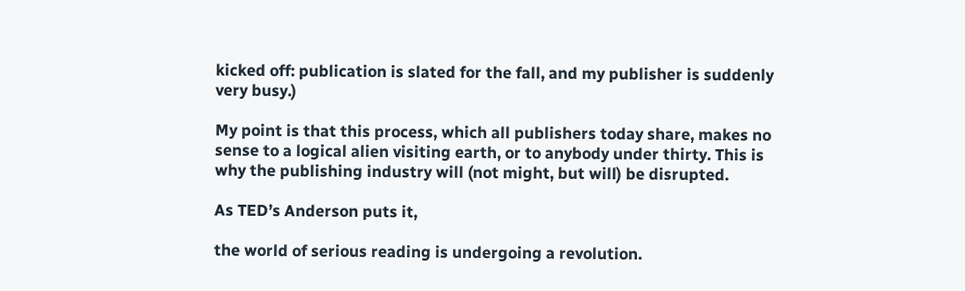kicked off: publication is slated for the fall, and my publisher is suddenly very busy.)

My point is that this process, which all publishers today share, makes no sense to a logical alien visiting earth, or to anybody under thirty. This is why the publishing industry will (not might, but will) be disrupted.

As TED’s Anderson puts it,

the world of serious reading is undergoing a revolution.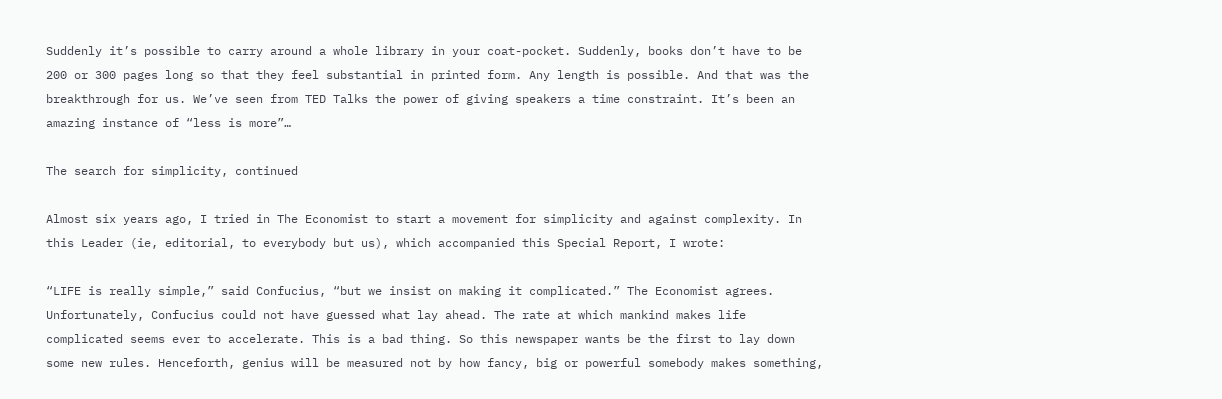Suddenly it’s possible to carry around a whole library in your coat-pocket. Suddenly, books don’t have to be 200 or 300 pages long so that they feel substantial in printed form. Any length is possible. And that was the breakthrough for us. We’ve seen from TED Talks the power of giving speakers a time constraint. It’s been an amazing instance of “less is more”…

The search for simplicity, continued

Almost six years ago, I tried in The Economist to start a movement for simplicity and against complexity. In this Leader (ie, editorial, to everybody but us), which accompanied this Special Report, I wrote:

“LIFE is really simple,” said Confucius, “but we insist on making it complicated.” The Economist agrees. Unfortunately, Confucius could not have guessed what lay ahead. The rate at which mankind makes life complicated seems ever to accelerate. This is a bad thing. So this newspaper wants be the first to lay down some new rules. Henceforth, genius will be measured not by how fancy, big or powerful somebody makes something,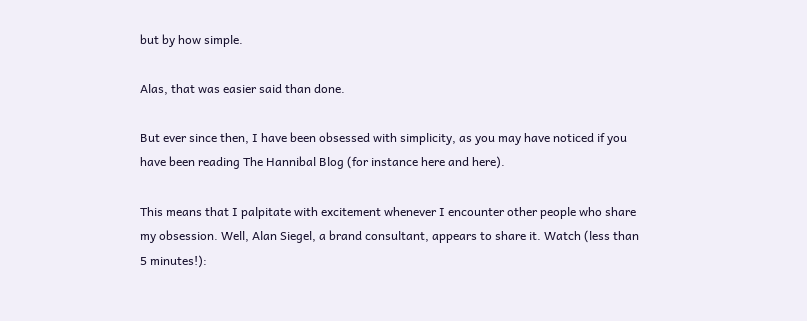but by how simple.

Alas, that was easier said than done.

But ever since then, I have been obsessed with simplicity, as you may have noticed if you have been reading The Hannibal Blog (for instance here and here).

This means that I palpitate with excitement whenever I encounter other people who share my obsession. Well, Alan Siegel, a brand consultant, appears to share it. Watch (less than 5 minutes!):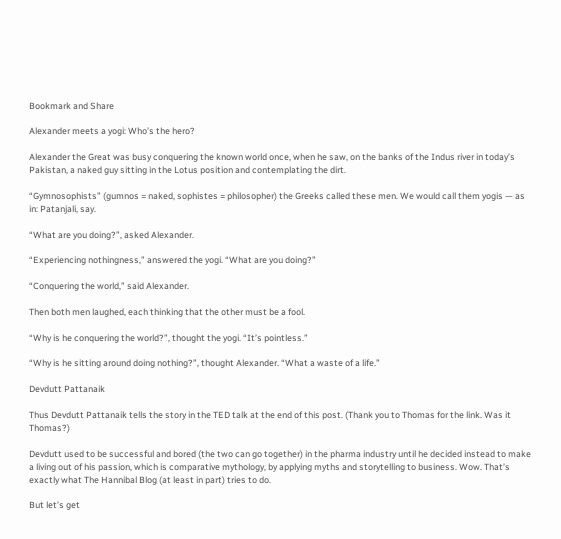Bookmark and Share

Alexander meets a yogi: Who’s the hero?

Alexander the Great was busy conquering the known world once, when he saw, on the banks of the Indus river in today’s Pakistan, a naked guy sitting in the Lotus position and contemplating the dirt.

“Gymnosophists” (gumnos = naked, sophistes = philosopher) the Greeks called these men. We would call them yogis — as in: Patanjali, say.

“What are you doing?”, asked Alexander.

“Experiencing nothingness,” answered the yogi. “What are you doing?”

“Conquering the world,” said Alexander.

Then both men laughed, each thinking that the other must be a fool.

“Why is he conquering the world?”, thought the yogi. “It’s pointless.”

“Why is he sitting around doing nothing?”, thought Alexander. “What a waste of a life.”

Devdutt Pattanaik

Thus Devdutt Pattanaik tells the story in the TED talk at the end of this post. (Thank you to Thomas for the link. Was it Thomas?)

Devdutt used to be successful and bored (the two can go together) in the pharma industry until he decided instead to make a living out of his passion, which is comparative mythology, by applying myths and storytelling to business. Wow. That’s exactly what The Hannibal Blog (at least in part) tries to do.

But let’s get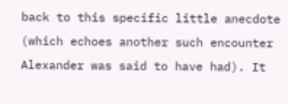back to this specific little anecdote (which echoes another such encounter Alexander was said to have had). It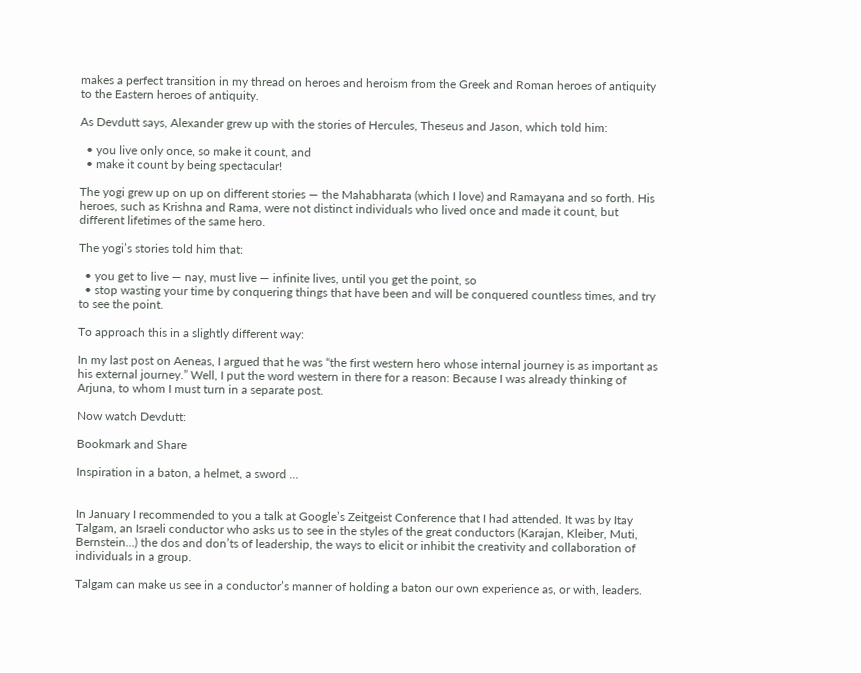makes a perfect transition in my thread on heroes and heroism from the Greek and Roman heroes of antiquity to the Eastern heroes of antiquity.

As Devdutt says, Alexander grew up with the stories of Hercules, Theseus and Jason, which told him:

  • you live only once, so make it count, and
  • make it count by being spectacular!

The yogi grew up on up on different stories — the Mahabharata (which I love) and Ramayana and so forth. His heroes, such as Krishna and Rama, were not distinct individuals who lived once and made it count, but different lifetimes of the same hero.

The yogi’s stories told him that:

  • you get to live — nay, must live — infinite lives, until you get the point, so
  • stop wasting your time by conquering things that have been and will be conquered countless times, and try to see the point.

To approach this in a slightly different way:

In my last post on Aeneas, I argued that he was “the first western hero whose internal journey is as important as his external journey.” Well, I put the word western in there for a reason: Because I was already thinking of Arjuna, to whom I must turn in a separate post.

Now watch Devdutt:

Bookmark and Share

Inspiration in a baton, a helmet, a sword …


In January I recommended to you a talk at Google’s Zeitgeist Conference that I had attended. It was by Itay Talgam, an Israeli conductor who asks us to see in the styles of the great conductors (Karajan, Kleiber, Muti, Bernstein…) the dos and don’ts of leadership, the ways to elicit or inhibit the creativity and collaboration of individuals in a group.

Talgam can make us see in a conductor’s manner of holding a baton our own experience as, or with, leaders.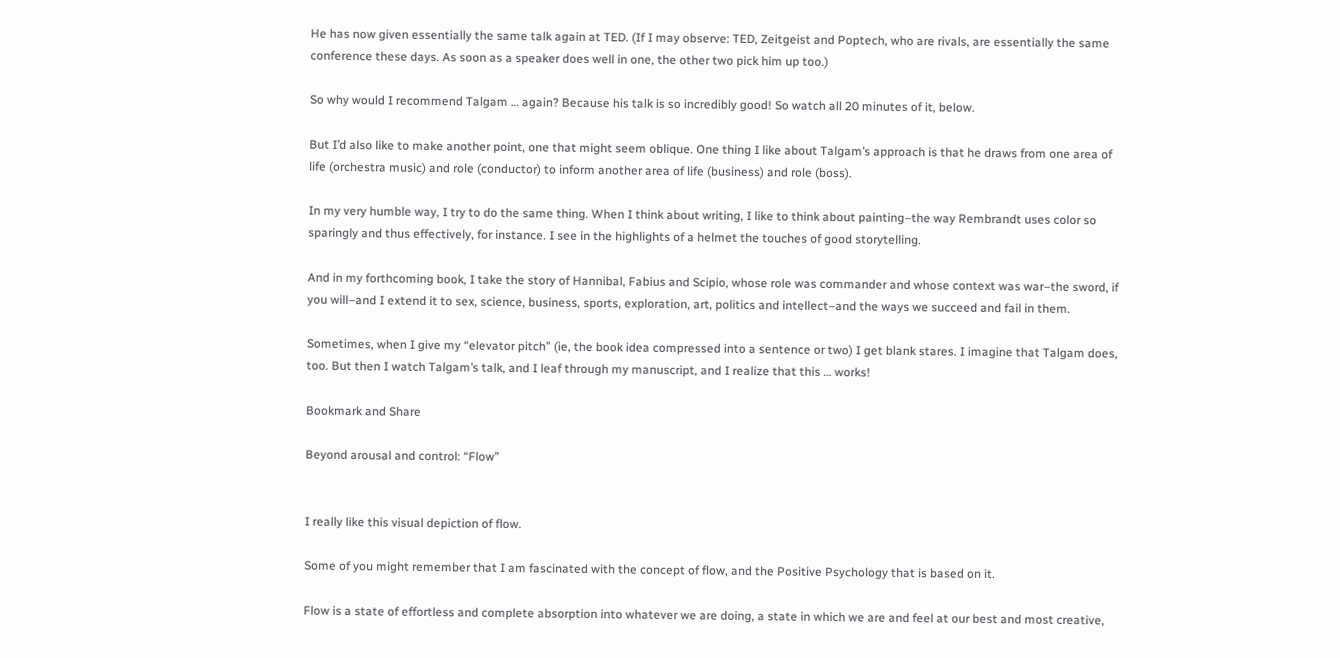He has now given essentially the same talk again at TED. (If I may observe: TED, Zeitgeist and Poptech, who are rivals, are essentially the same conference these days. As soon as a speaker does well in one, the other two pick him up too.)

So why would I recommend Talgam … again? Because his talk is so incredibly good! So watch all 20 minutes of it, below.

But I’d also like to make another point, one that might seem oblique. One thing I like about Talgam’s approach is that he draws from one area of life (orchestra music) and role (conductor) to inform another area of life (business) and role (boss).

In my very humble way, I try to do the same thing. When I think about writing, I like to think about painting–the way Rembrandt uses color so sparingly and thus effectively, for instance. I see in the highlights of a helmet the touches of good storytelling.

And in my forthcoming book, I take the story of Hannibal, Fabius and Scipio, whose role was commander and whose context was war–the sword, if you will–and I extend it to sex, science, business, sports, exploration, art, politics and intellect–and the ways we succeed and fail in them.

Sometimes, when I give my “elevator pitch” (ie, the book idea compressed into a sentence or two) I get blank stares. I imagine that Talgam does, too. But then I watch Talgam’s talk, and I leaf through my manuscript, and I realize that this … works!

Bookmark and Share

Beyond arousal and control: “Flow”


I really like this visual depiction of flow.

Some of you might remember that I am fascinated with the concept of flow, and the Positive Psychology that is based on it.

Flow is a state of effortless and complete absorption into whatever we are doing, a state in which we are and feel at our best and most creative,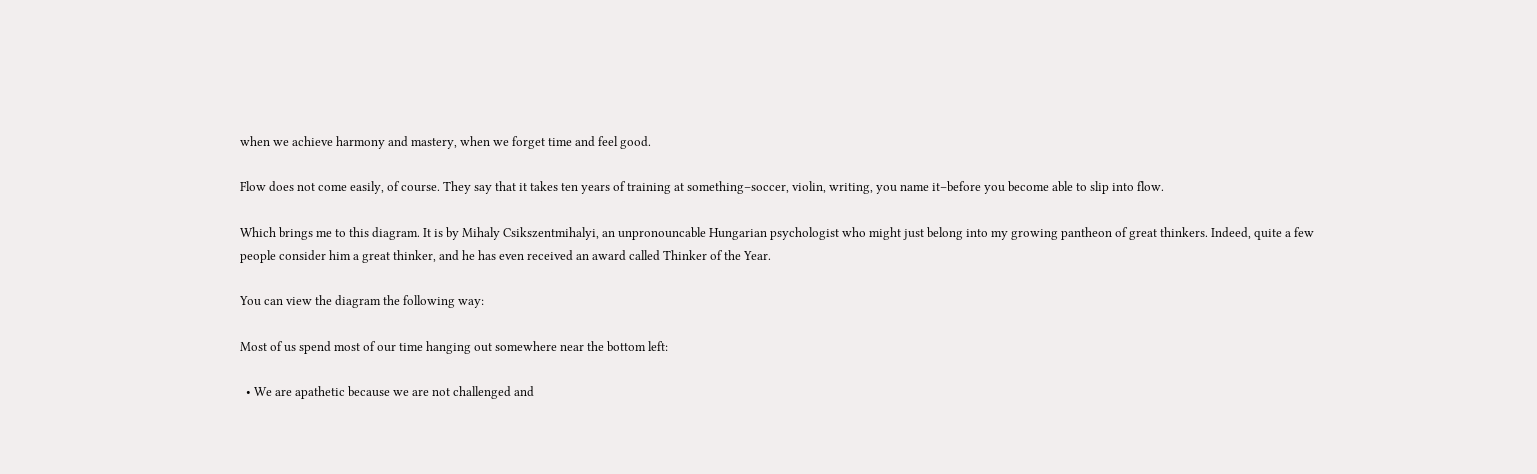when we achieve harmony and mastery, when we forget time and feel good.

Flow does not come easily, of course. They say that it takes ten years of training at something–soccer, violin, writing, you name it–before you become able to slip into flow.

Which brings me to this diagram. It is by Mihaly Csikszentmihalyi, an unpronouncable Hungarian psychologist who might just belong into my growing pantheon of great thinkers. Indeed, quite a few people consider him a great thinker, and he has even received an award called Thinker of the Year.

You can view the diagram the following way:

Most of us spend most of our time hanging out somewhere near the bottom left:

  • We are apathetic because we are not challenged and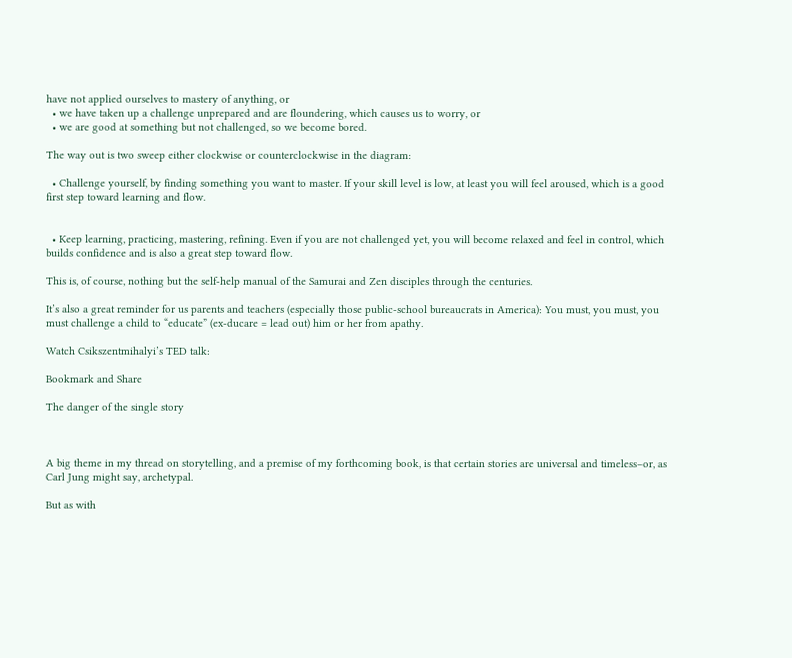have not applied ourselves to mastery of anything, or
  • we have taken up a challenge unprepared and are floundering, which causes us to worry, or
  • we are good at something but not challenged, so we become bored.

The way out is two sweep either clockwise or counterclockwise in the diagram:

  • Challenge yourself, by finding something you want to master. If your skill level is low, at least you will feel aroused, which is a good first step toward learning and flow.


  • Keep learning, practicing, mastering, refining. Even if you are not challenged yet, you will become relaxed and feel in control, which builds confidence and is also a great step toward flow.

This is, of course, nothing but the self-help manual of the Samurai and Zen disciples through the centuries.

It’s also a great reminder for us parents and teachers (especially those public-school bureaucrats in America): You must, you must, you must challenge a child to “educate” (ex-ducare = lead out) him or her from apathy.

Watch Csikszentmihalyi’s TED talk:

Bookmark and Share

The danger of the single story



A big theme in my thread on storytelling, and a premise of my forthcoming book, is that certain stories are universal and timeless–or, as Carl Jung might say, archetypal.

But as with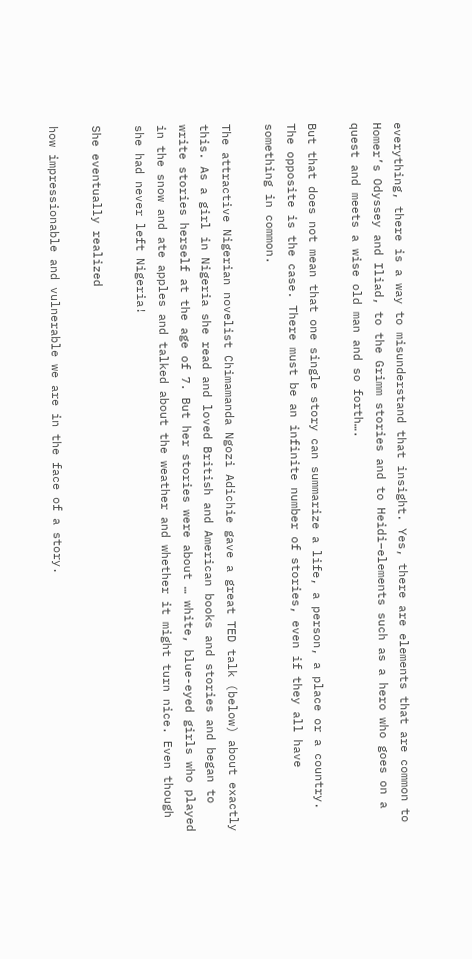everything, there is a way to misunderstand that insight. Yes, there are elements that are common to Homer’s Odyssey and Iliad, to the Grimm stories and to Heidi–elements such as a hero who goes on a quest and meets a wise old man and so forth….

But that does not mean that one single story can summarize a life, a person, a place or a country. The opposite is the case. There must be an infinite number of stories, even if they all have something in common.

The attractive Nigerian novelist Chimamanda Ngozi Adichie gave a great TED talk (below) about exactly this. As a girl in Nigeria she read and loved British and American books and stories and began to write stories herself at the age of 7. But her stories were about … white, blue-eyed girls who played in the snow and ate apples and talked about the weather and whether it might turn nice. Even though she had never left Nigeria!

She eventually realized

how impressionable and vulnerable we are in the face of a story.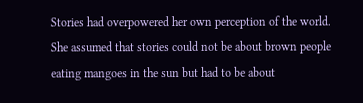Stories had overpowered her own perception of the world. She assumed that stories could not be about brown people eating mangoes in the sun but had to be about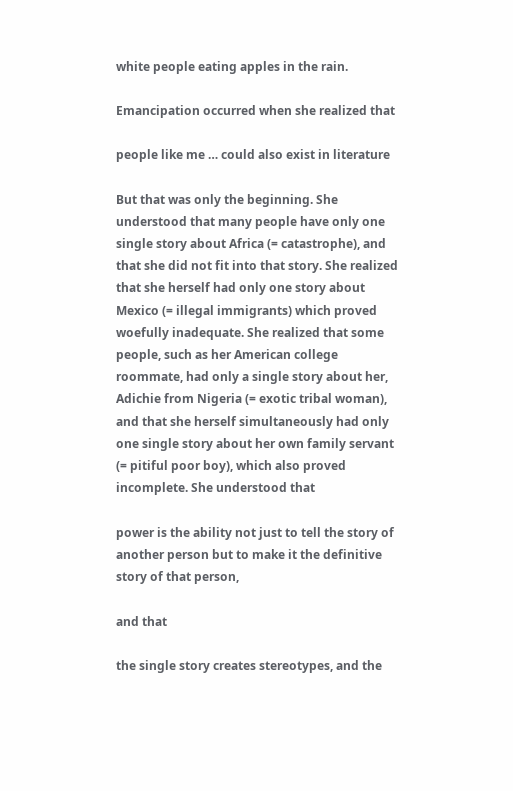white people eating apples in the rain.

Emancipation occurred when she realized that

people like me … could also exist in literature

But that was only the beginning. She understood that many people have only one single story about Africa (= catastrophe), and that she did not fit into that story. She realized that she herself had only one story about Mexico (= illegal immigrants) which proved woefully inadequate. She realized that some people, such as her American college roommate, had only a single story about her, Adichie from Nigeria (= exotic tribal woman), and that she herself simultaneously had only one single story about her own family servant (= pitiful poor boy), which also proved incomplete. She understood that

power is the ability not just to tell the story of another person but to make it the definitive story of that person,

and that

the single story creates stereotypes, and the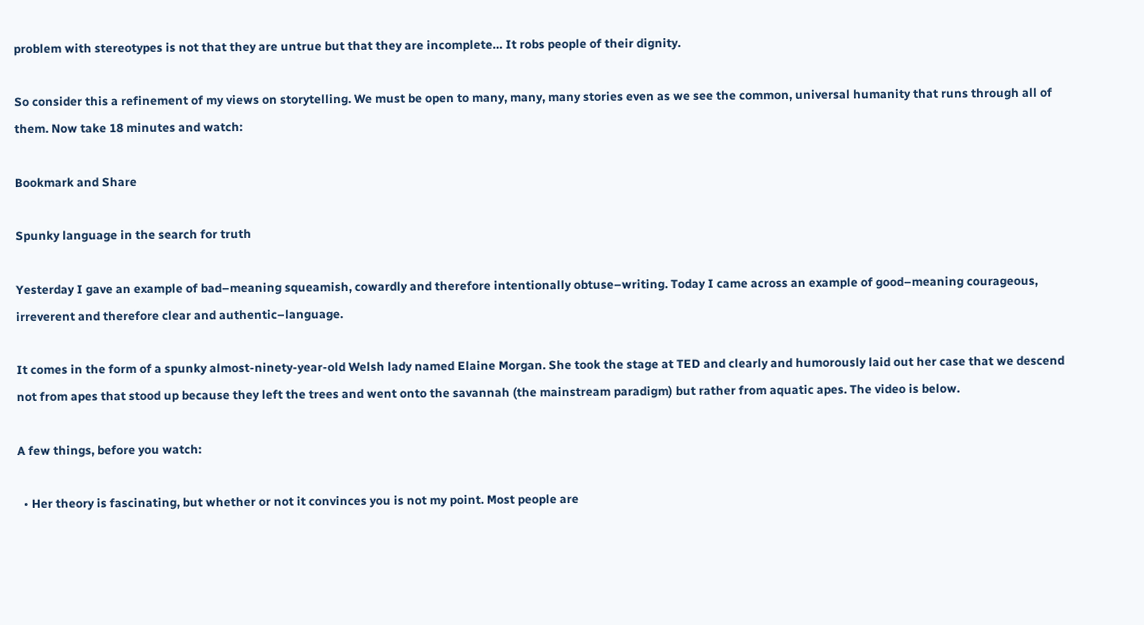problem with stereotypes is not that they are untrue but that they are incomplete… It robs people of their dignity.

So consider this a refinement of my views on storytelling. We must be open to many, many, many stories even as we see the common, universal humanity that runs through all of them. Now take 18 minutes and watch:

Bookmark and Share

Spunky language in the search for truth

Yesterday I gave an example of bad–meaning squeamish, cowardly and therefore intentionally obtuse–writing. Today I came across an example of good–meaning courageous, irreverent and therefore clear and authentic–language.

It comes in the form of a spunky almost-ninety-year-old Welsh lady named Elaine Morgan. She took the stage at TED and clearly and humorously laid out her case that we descend not from apes that stood up because they left the trees and went onto the savannah (the mainstream paradigm) but rather from aquatic apes. The video is below.

A few things, before you watch:

  • Her theory is fascinating, but whether or not it convinces you is not my point. Most people are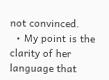not convinced.
  • My point is the clarity of her language that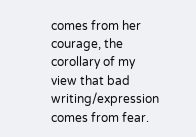comes from her courage, the corollary of my view that bad writing/expression comes from fear.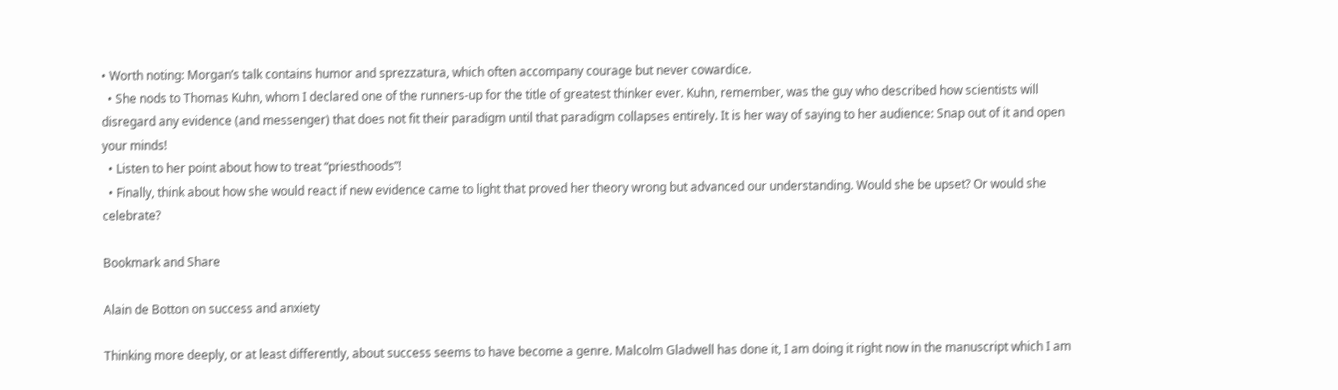• Worth noting: Morgan’s talk contains humor and sprezzatura, which often accompany courage but never cowardice.
  • She nods to Thomas Kuhn, whom I declared one of the runners-up for the title of greatest thinker ever. Kuhn, remember, was the guy who described how scientists will disregard any evidence (and messenger) that does not fit their paradigm until that paradigm collapses entirely. It is her way of saying to her audience: Snap out of it and open your minds!
  • Listen to her point about how to treat “priesthoods”!
  • Finally, think about how she would react if new evidence came to light that proved her theory wrong but advanced our understanding. Would she be upset? Or would she celebrate?

Bookmark and Share

Alain de Botton on success and anxiety

Thinking more deeply, or at least differently, about success seems to have become a genre. Malcolm Gladwell has done it, I am doing it right now in the manuscript which I am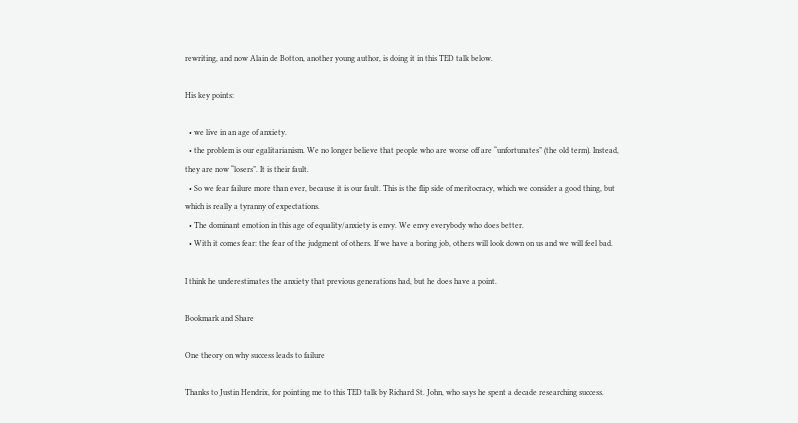rewriting, and now Alain de Botton, another young author, is doing it in this TED talk below.

His key points:

  • we live in an age of anxiety.
  • the problem is our egalitarianism. We no longer believe that people who are worse off are “unfortunates” (the old term). Instead, they are now “losers”. It is their fault.
  • So we fear failure more than ever, because it is our fault. This is the flip side of meritocracy, which we consider a good thing, but which is really a tyranny of expectations.
  • The dominant emotion in this age of equality/anxiety is envy. We envy everybody who does better.
  • With it comes fear: the fear of the judgment of others. If we have a boring job, others will look down on us and we will feel bad.

I think he underestimates the anxiety that previous generations had, but he does have a point.

Bookmark and Share

One theory on why success leads to failure

Thanks to Justin Hendrix, for pointing me to this TED talk by Richard St. John, who says he spent a decade researching success.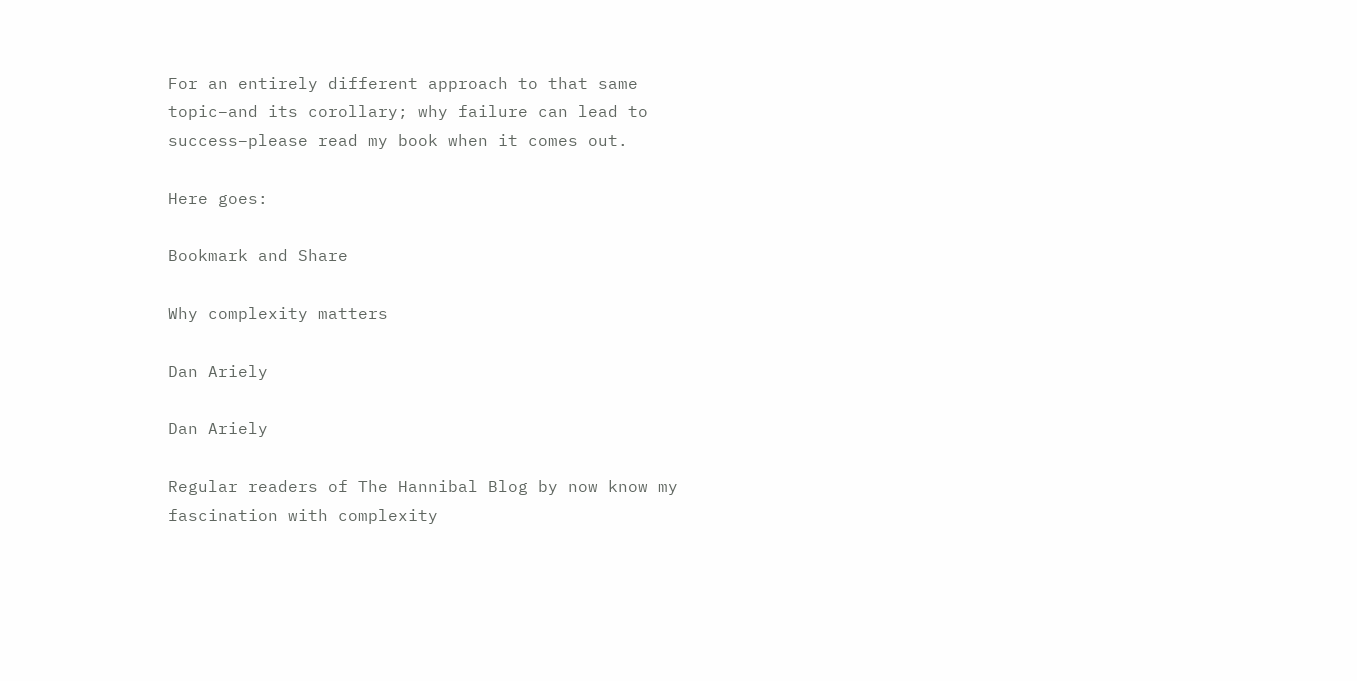For an entirely different approach to that same topic–and its corollary; why failure can lead to success–please read my book when it comes out.

Here goes:

Bookmark and Share

Why complexity matters

Dan Ariely

Dan Ariely

Regular readers of The Hannibal Blog by now know my fascination with complexity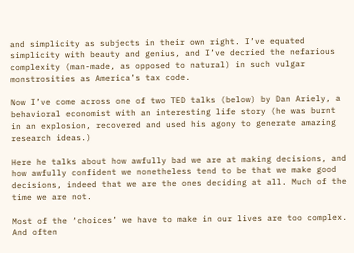and simplicity as subjects in their own right. I’ve equated simplicity with beauty and genius, and I’ve decried the nefarious complexity (man-made, as opposed to natural) in such vulgar monstrosities as America’s tax code.

Now I’ve come across one of two TED talks (below) by Dan Ariely, a behavioral economist with an interesting life story (he was burnt in an explosion, recovered and used his agony to generate amazing research ideas.)

Here he talks about how awfully bad we are at making decisions, and how awfully confident we nonetheless tend to be that we make good decisions, indeed that we are the ones deciding at all. Much of the time we are not.

Most of the ‘choices’ we have to make in our lives are too complex. And often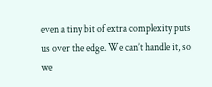even a tiny bit of extra complexity puts us over the edge. We can’t handle it, so we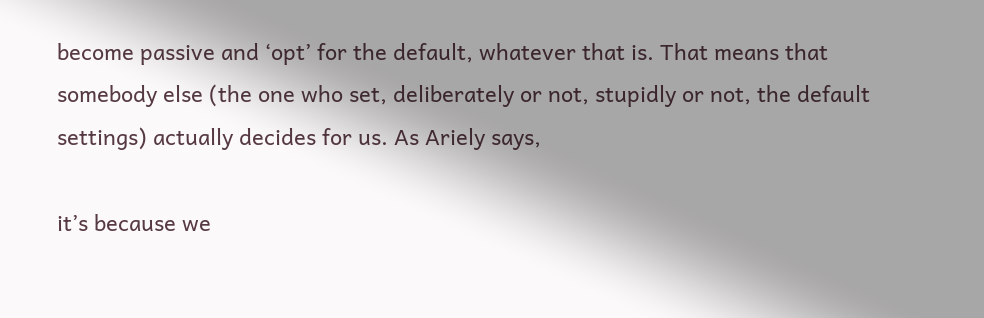become passive and ‘opt’ for the default, whatever that is. That means that somebody else (the one who set, deliberately or not, stupidly or not, the default settings) actually decides for us. As Ariely says,

it’s because we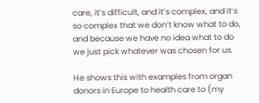care, it’s difficult, and it’s complex, and it’s so complex that we don’t know what to do, and because we have no idea what to do we just pick whatever was chosen for us.

He shows this with examples from organ donors in Europe to health care to (my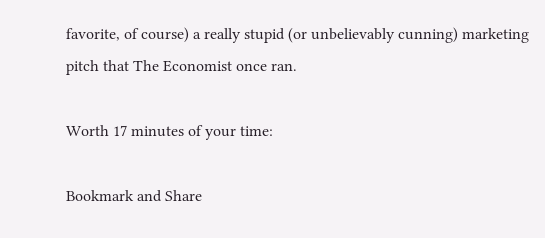favorite, of course) a really stupid (or unbelievably cunning) marketing pitch that The Economist once ran.

Worth 17 minutes of your time:

Bookmark and Share